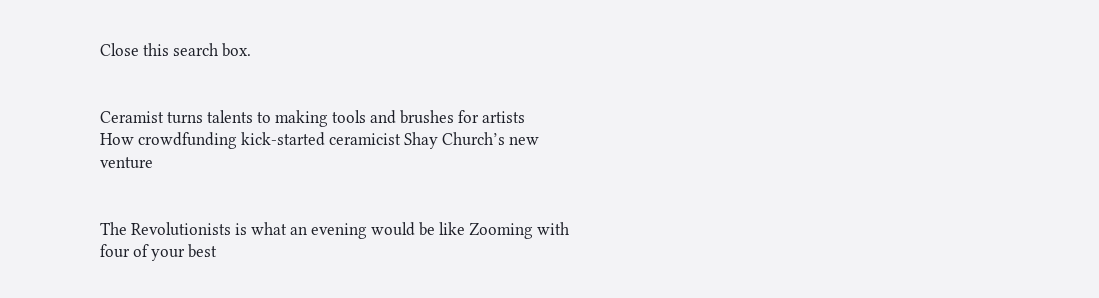Close this search box.


Ceramist turns talents to making tools and brushes for artists
How crowdfunding kick-started ceramicist Shay Church’s new venture


The Revolutionists is what an evening would be like Zooming with four of your best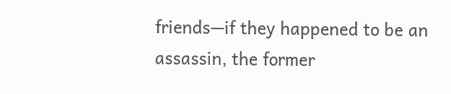friends—if they happened to be an assassin, the former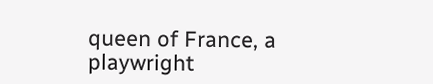queen of France, a playwright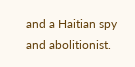and a Haitian spy and abolitionist.